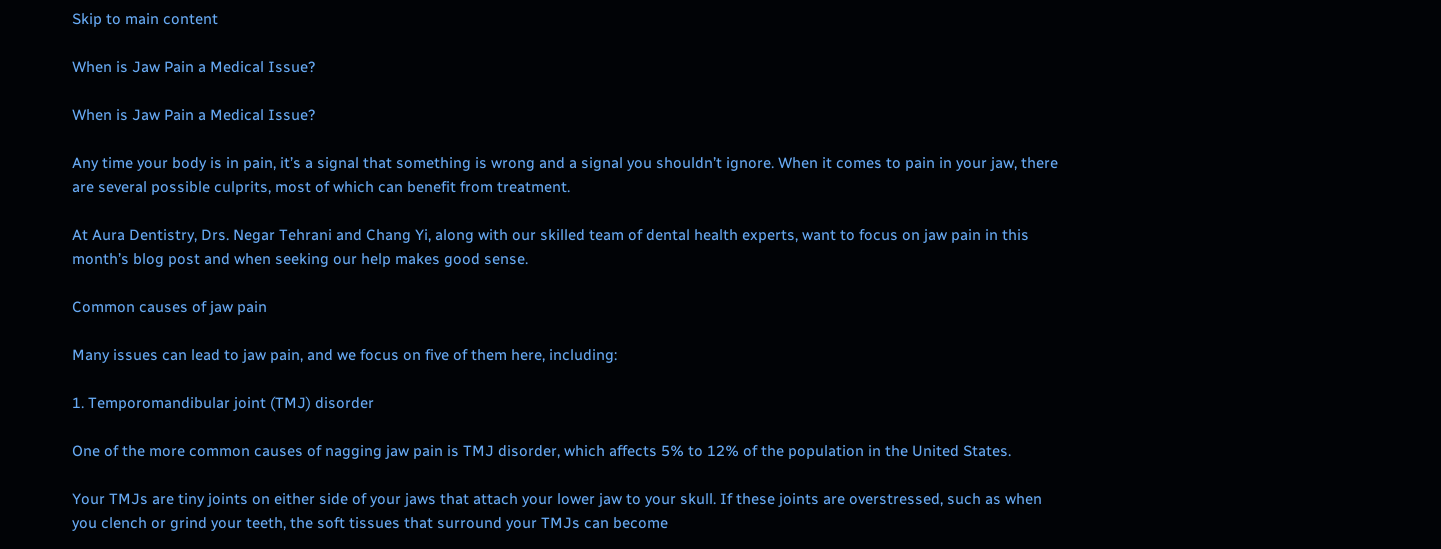Skip to main content

When is Jaw Pain a Medical Issue?

When is Jaw Pain a Medical Issue?

Any time your body is in pain, it’s a signal that something is wrong and a signal you shouldn’t ignore. When it comes to pain in your jaw, there are several possible culprits, most of which can benefit from treatment.

At Aura Dentistry, Drs. Negar Tehrani and Chang Yi, along with our skilled team of dental health experts, want to focus on jaw pain in this month’s blog post and when seeking our help makes good sense.

Common causes of jaw pain

Many issues can lead to jaw pain, and we focus on five of them here, including:

1. Temporomandibular joint (TMJ) disorder

One of the more common causes of nagging jaw pain is TMJ disorder, which affects 5% to 12% of the population in the United States.

Your TMJs are tiny joints on either side of your jaws that attach your lower jaw to your skull. If these joints are overstressed, such as when you clench or grind your teeth, the soft tissues that surround your TMJs can become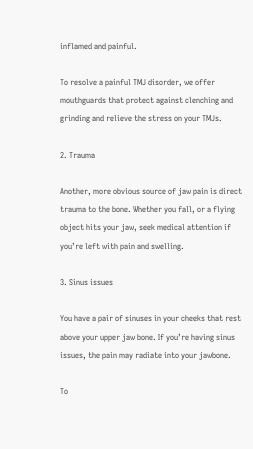inflamed and painful.

To resolve a painful TMJ disorder, we offer mouthguards that protect against clenching and grinding and relieve the stress on your TMJs.

2. Trauma

Another, more obvious source of jaw pain is direct trauma to the bone. Whether you fall, or a flying object hits your jaw, seek medical attention if you’re left with pain and swelling.

3. Sinus issues

You have a pair of sinuses in your cheeks that rest above your upper jaw bone. If you’re having sinus issues, the pain may radiate into your jawbone.

To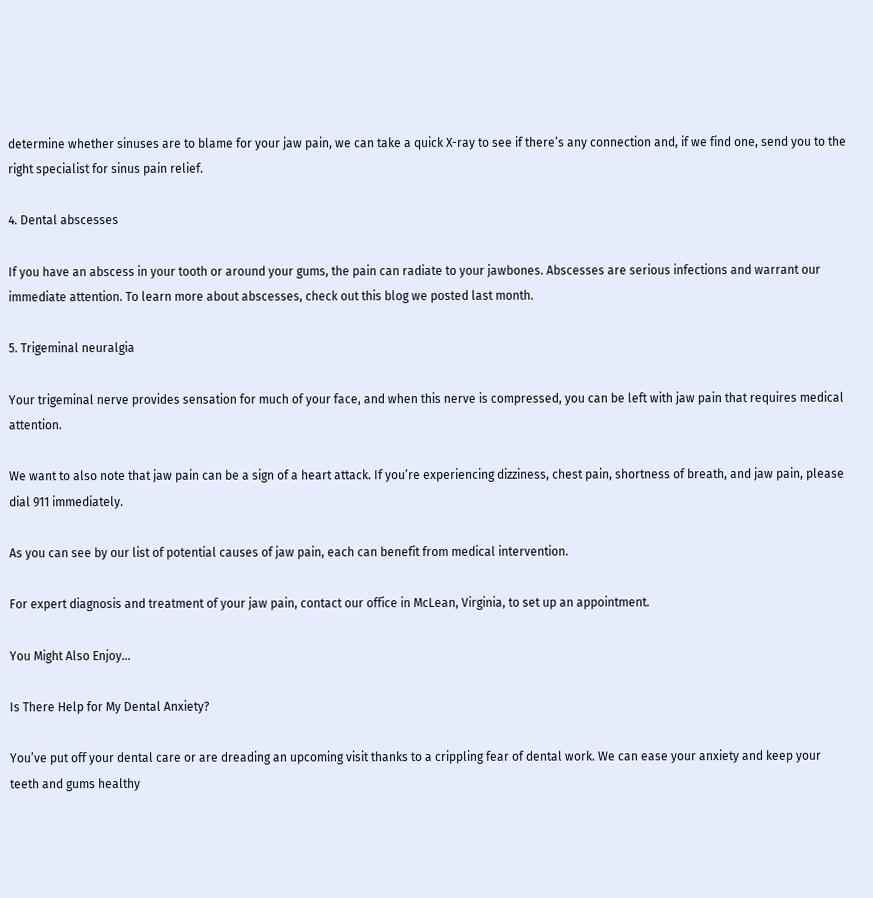determine whether sinuses are to blame for your jaw pain, we can take a quick X-ray to see if there’s any connection and, if we find one, send you to the right specialist for sinus pain relief.

4. Dental abscesses

If you have an abscess in your tooth or around your gums, the pain can radiate to your jawbones. Abscesses are serious infections and warrant our immediate attention. To learn more about abscesses, check out this blog we posted last month.

5. Trigeminal neuralgia

Your trigeminal nerve provides sensation for much of your face, and when this nerve is compressed, you can be left with jaw pain that requires medical attention.

We want to also note that jaw pain can be a sign of a heart attack. If you’re experiencing dizziness, chest pain, shortness of breath, and jaw pain, please dial 911 immediately.

As you can see by our list of potential causes of jaw pain, each can benefit from medical intervention.

For expert diagnosis and treatment of your jaw pain, contact our office in McLean, Virginia, to set up an appointment.

You Might Also Enjoy...

Is There Help for My Dental Anxiety?

You’ve put off your dental care or are dreading an upcoming visit thanks to a crippling fear of dental work. We can ease your anxiety and keep your teeth and gums healthy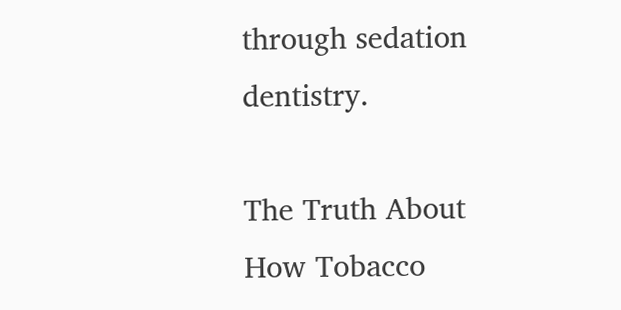through sedation dentistry.

The Truth About How Tobacco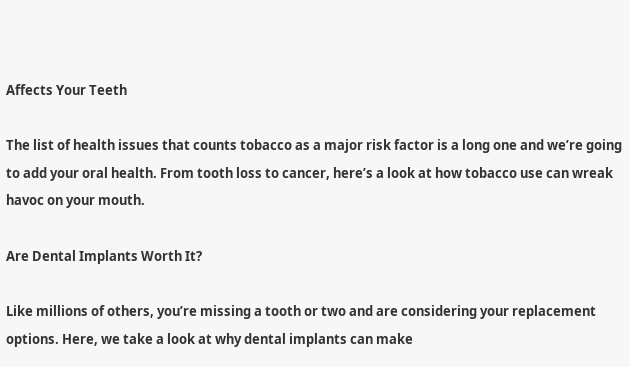Affects Your Teeth

The list of health issues that counts tobacco as a major risk factor is a long one and we’re going to add your oral health. From tooth loss to cancer, here’s a look at how tobacco use can wreak havoc on your mouth.

Are Dental Implants Worth It?

Like millions of others, you’re missing a tooth or two and are considering your replacement options. Here, we take a look at why dental implants can make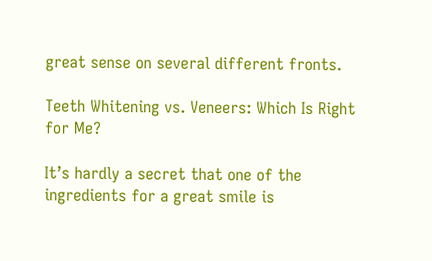great sense on several different fronts.

Teeth Whitening vs. Veneers: Which Is Right for Me?

It’s hardly a secret that one of the ingredients for a great smile is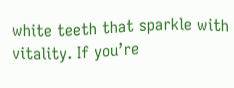white teeth that sparkle with vitality. If you’re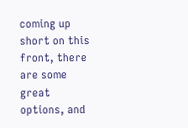coming up short on this front, there are some great options, and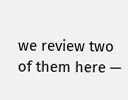we review two of them here —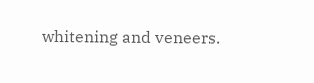whitening and veneers.